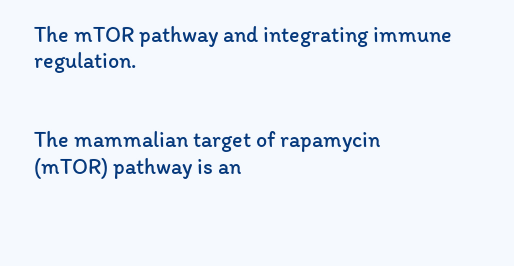The mTOR pathway and integrating immune regulation.


The mammalian target of rapamycin (mTOR) pathway is an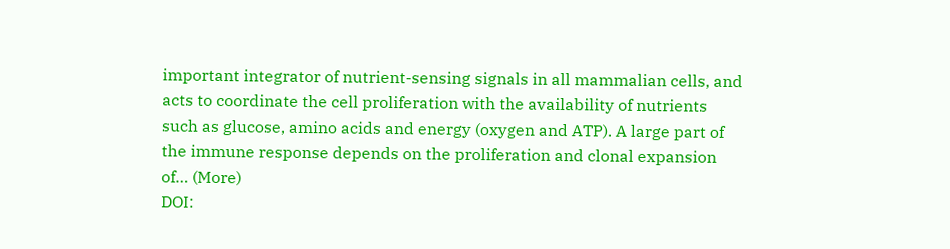important integrator of nutrient-sensing signals in all mammalian cells, and acts to coordinate the cell proliferation with the availability of nutrients such as glucose, amino acids and energy (oxygen and ATP). A large part of the immune response depends on the proliferation and clonal expansion of… (More)
DOI: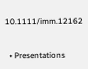10.1111/imm.12162


  • Presentations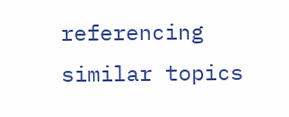referencing similar topics